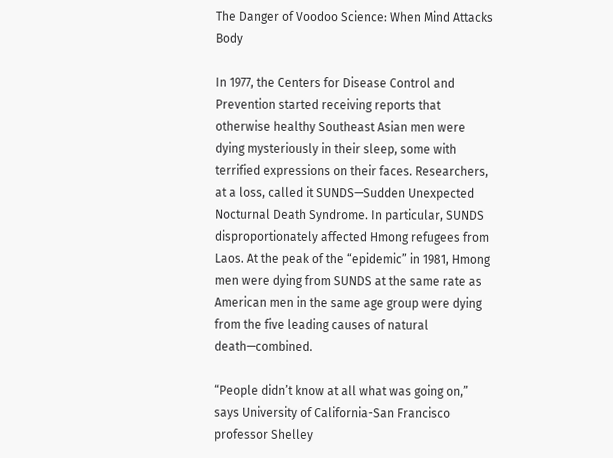The Danger of Voodoo Science: When Mind Attacks Body

In 1977, the Centers for Disease Control and Prevention started receiving reports that otherwise healthy Southeast Asian men were dying mysteriously in their sleep, some with terrified expressions on their faces. Researchers, at a loss, called it SUNDS—Sudden Unexpected Nocturnal Death Syndrome. In particular, SUNDS disproportionately affected Hmong refugees from Laos. At the peak of the “epidemic” in 1981, Hmong men were dying from SUNDS at the same rate as American men in the same age group were dying from the five leading causes of natural death—combined.

“People didn’t know at all what was going on,” says University of California-San Francisco professor Shelley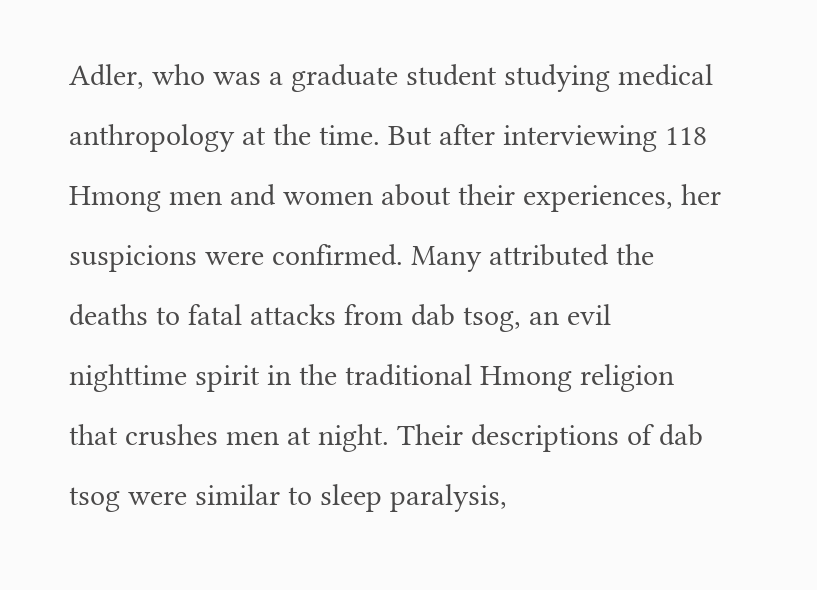Adler, who was a graduate student studying medical anthropology at the time. But after interviewing 118 Hmong men and women about their experiences, her suspicions were confirmed. Many attributed the deaths to fatal attacks from dab tsog, an evil nighttime spirit in the traditional Hmong religion that crushes men at night. Their descriptions of dab tsog were similar to sleep paralysis,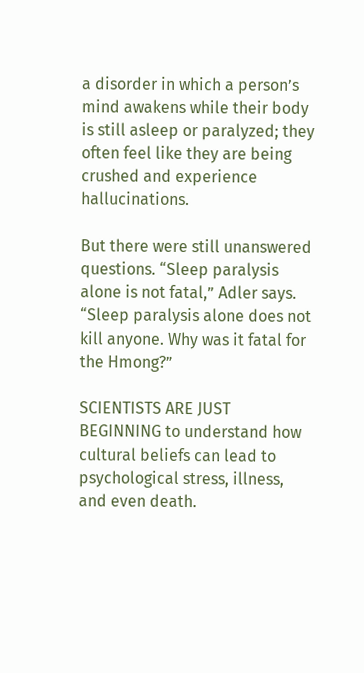a disorder in which a person’s mind awakens while their body is still asleep or paralyzed; they often feel like they are being crushed and experience hallucinations.

But there were still unanswered questions. “Sleep paralysis alone is not fatal,” Adler says. “Sleep paralysis alone does not kill anyone. Why was it fatal for the Hmong?”

SCIENTISTS ARE JUST BEGINNING to understand how cultural beliefs can lead to psychological stress, illness, and even death.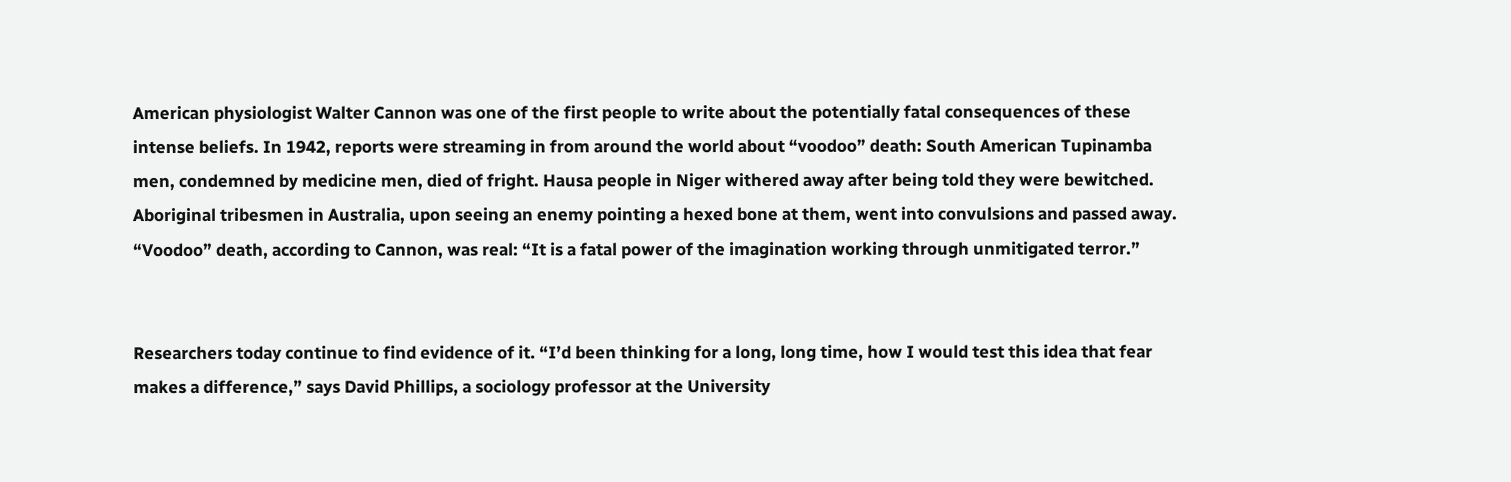American physiologist Walter Cannon was one of the first people to write about the potentially fatal consequences of these intense beliefs. In 1942, reports were streaming in from around the world about “voodoo” death: South American Tupinamba men, condemned by medicine men, died of fright. Hausa people in Niger withered away after being told they were bewitched. Aboriginal tribesmen in Australia, upon seeing an enemy pointing a hexed bone at them, went into convulsions and passed away. “Voodoo” death, according to Cannon, was real: “It is a fatal power of the imagination working through unmitigated terror.”


Researchers today continue to find evidence of it. “I’d been thinking for a long, long time, how I would test this idea that fear makes a difference,” says David Phillips, a sociology professor at the University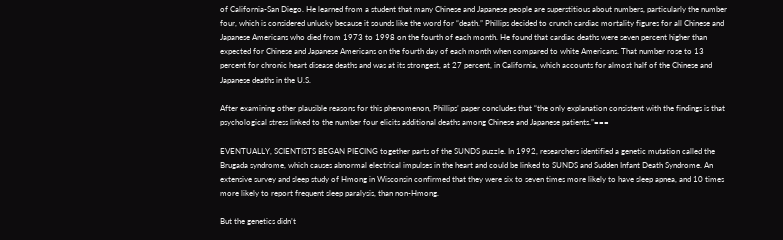of California-San Diego. He learned from a student that many Chinese and Japanese people are superstitious about numbers, particularly the number four, which is considered unlucky because it sounds like the word for “death.” Phillips decided to crunch cardiac mortality figures for all Chinese and Japanese Americans who died from 1973 to 1998 on the fourth of each month. He found that cardiac deaths were seven percent higher than expected for Chinese and Japanese Americans on the fourth day of each month when compared to white Americans. That number rose to 13 percent for chronic heart disease deaths and was at its strongest, at 27 percent, in California, which accounts for almost half of the Chinese and Japanese deaths in the U.S.

After examining other plausible reasons for this phenomenon, Phillips’ paper concludes that “the only explanation consistent with the findings is that psychological stress linked to the number four elicits additional deaths among Chinese and Japanese patients.”===

EVENTUALLY, SCIENTISTS BEGAN PIECING together parts of the SUNDS puzzle. In 1992, researchers identified a genetic mutation called the Brugada syndrome, which causes abnormal electrical impulses in the heart and could be linked to SUNDS and Sudden Infant Death Syndrome. An extensive survey and sleep study of Hmong in Wisconsin confirmed that they were six to seven times more likely to have sleep apnea, and 10 times more likely to report frequent sleep paralysis, than non-Hmong.

But the genetics didn’t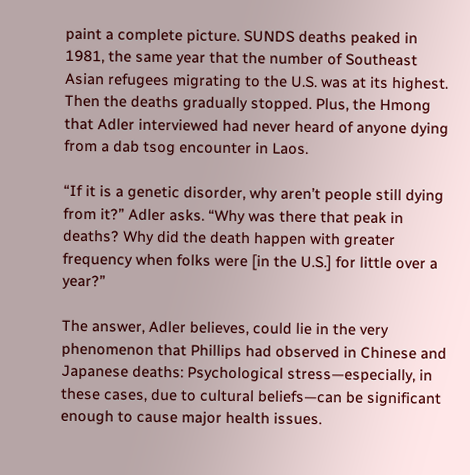paint a complete picture. SUNDS deaths peaked in 1981, the same year that the number of Southeast Asian refugees migrating to the U.S. was at its highest. Then the deaths gradually stopped. Plus, the Hmong that Adler interviewed had never heard of anyone dying from a dab tsog encounter in Laos.

“If it is a genetic disorder, why aren’t people still dying from it?” Adler asks. “Why was there that peak in deaths? Why did the death happen with greater frequency when folks were [in the U.S.] for little over a year?”

The answer, Adler believes, could lie in the very phenomenon that Phillips had observed in Chinese and Japanese deaths: Psychological stress—especially, in these cases, due to cultural beliefs—can be significant enough to cause major health issues.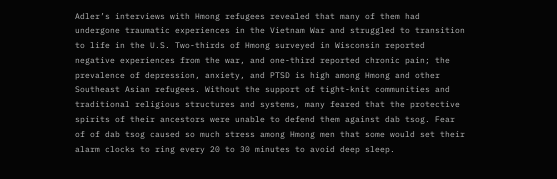Adler’s interviews with Hmong refugees revealed that many of them had undergone traumatic experiences in the Vietnam War and struggled to transition to life in the U.S. Two-thirds of Hmong surveyed in Wisconsin reported negative experiences from the war, and one-third reported chronic pain; the prevalence of depression, anxiety, and PTSD is high among Hmong and other Southeast Asian refugees. Without the support of tight-knit communities and traditional religious structures and systems, many feared that the protective spirits of their ancestors were unable to defend them against dab tsog. Fear of of dab tsog caused so much stress among Hmong men that some would set their alarm clocks to ring every 20 to 30 minutes to avoid deep sleep.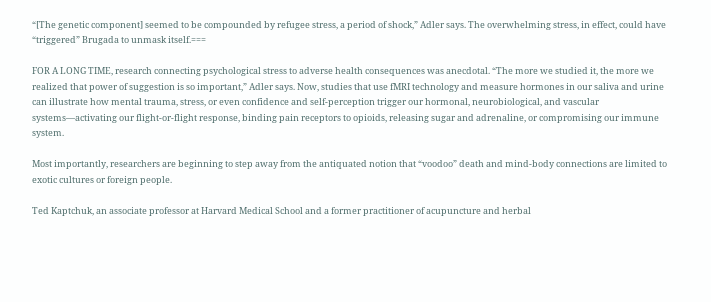“[The genetic component] seemed to be compounded by refugee stress, a period of shock,” Adler says. The overwhelming stress, in effect, could have “triggered” Brugada to unmask itself.===

FOR A LONG TIME, research connecting psychological stress to adverse health consequences was anecdotal. “The more we studied it, the more we realized that power of suggestion is so important,” Adler says. Now, studies that use fMRI technology and measure hormones in our saliva and urine can illustrate how mental trauma, stress, or even confidence and self-perception trigger our hormonal, neurobiological, and vascular systems—activating our flight-or-flight response, binding pain receptors to opioids, releasing sugar and adrenaline, or compromising our immune system.

Most importantly, researchers are beginning to step away from the antiquated notion that “voodoo” death and mind-body connections are limited to exotic cultures or foreign people.

Ted Kaptchuk, an associate professor at Harvard Medical School and a former practitioner of acupuncture and herbal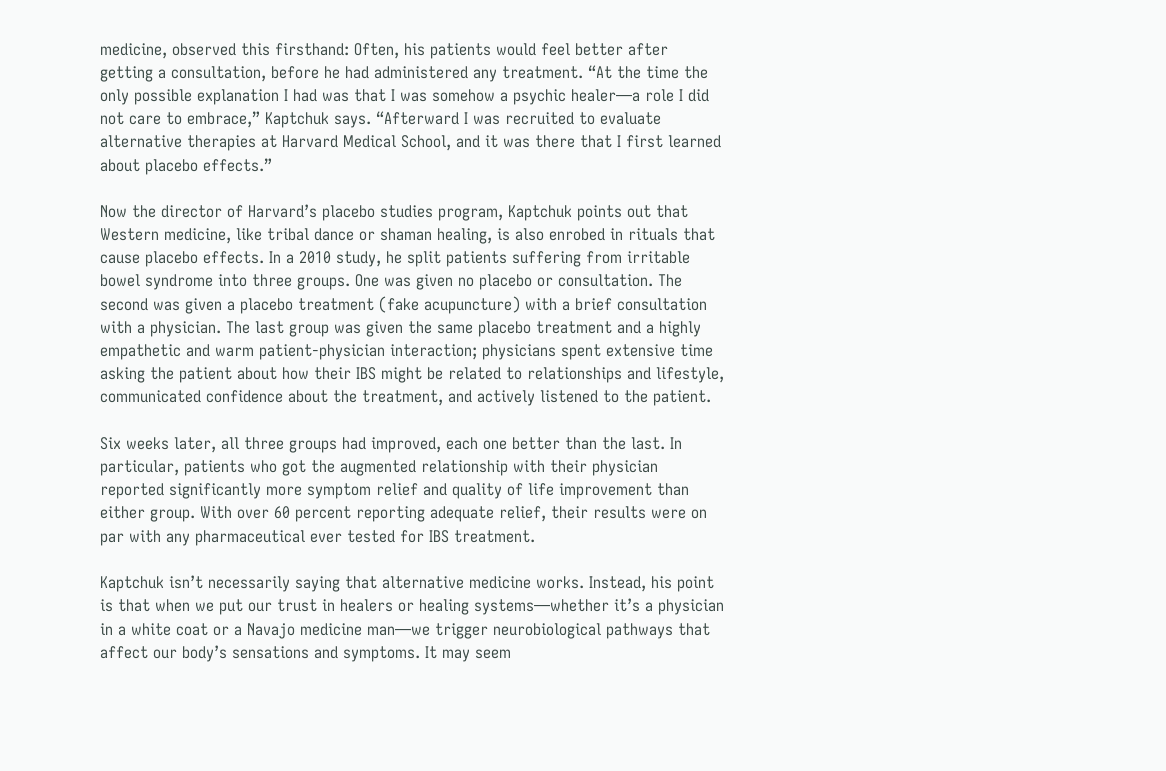medicine, observed this firsthand: Often, his patients would feel better after getting a consultation, before he had administered any treatment. “At the time the only possible explanation I had was that I was somehow a psychic healer—a role I did not care to embrace,” Kaptchuk says. “Afterward I was recruited to evaluate alternative therapies at Harvard Medical School, and it was there that I first learned about placebo effects.”

Now the director of Harvard’s placebo studies program, Kaptchuk points out that Western medicine, like tribal dance or shaman healing, is also enrobed in rituals that cause placebo effects. In a 2010 study, he split patients suffering from irritable bowel syndrome into three groups. One was given no placebo or consultation. The second was given a placebo treatment (fake acupuncture) with a brief consultation with a physician. The last group was given the same placebo treatment and a highly empathetic and warm patient-physician interaction; physicians spent extensive time asking the patient about how their IBS might be related to relationships and lifestyle, communicated confidence about the treatment, and actively listened to the patient.

Six weeks later, all three groups had improved, each one better than the last. In particular, patients who got the augmented relationship with their physician reported significantly more symptom relief and quality of life improvement than either group. With over 60 percent reporting adequate relief, their results were on par with any pharmaceutical ever tested for IBS treatment.

Kaptchuk isn’t necessarily saying that alternative medicine works. Instead, his point is that when we put our trust in healers or healing systems—whether it’s a physician in a white coat or a Navajo medicine man—we trigger neurobiological pathways that affect our body’s sensations and symptoms. It may seem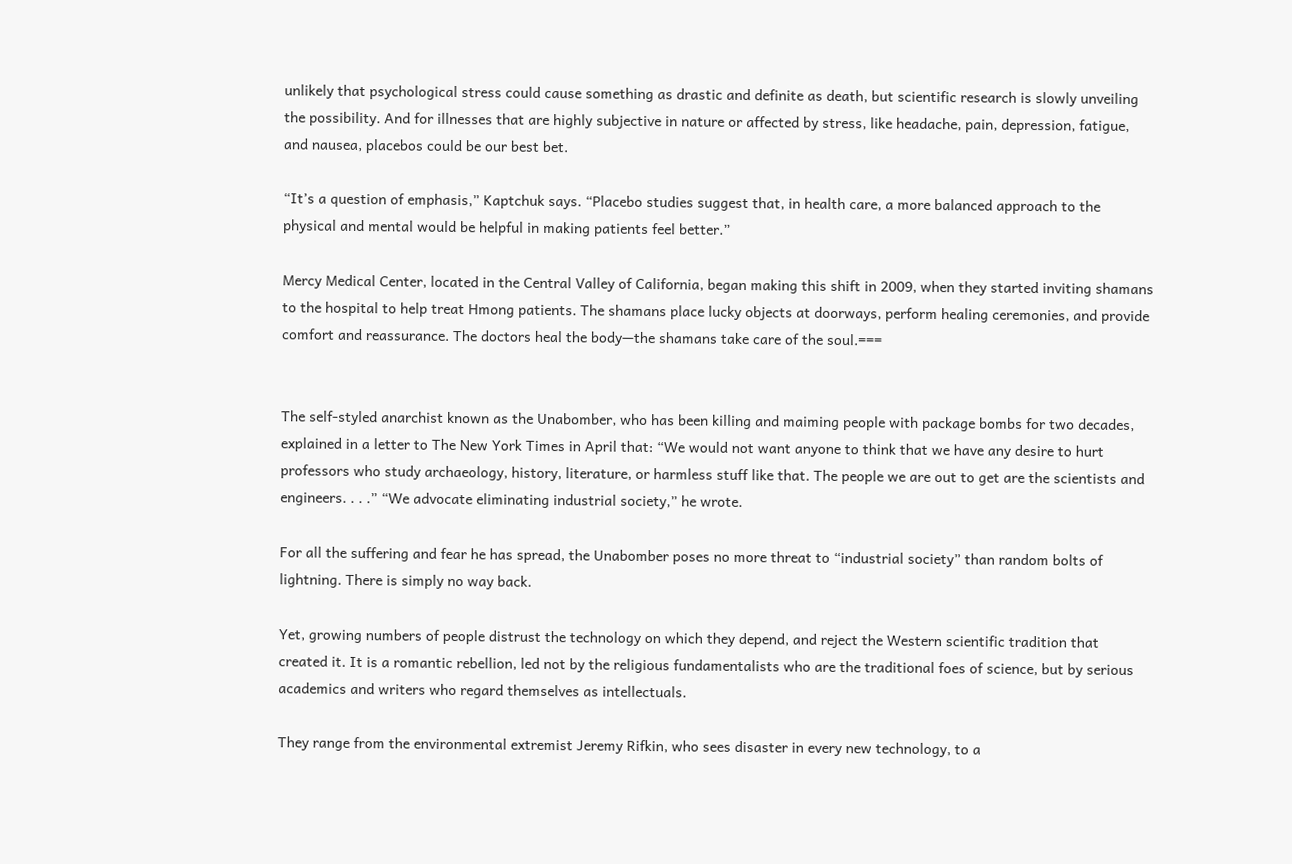unlikely that psychological stress could cause something as drastic and definite as death, but scientific research is slowly unveiling the possibility. And for illnesses that are highly subjective in nature or affected by stress, like headache, pain, depression, fatigue, and nausea, placebos could be our best bet.

“It’s a question of emphasis,” Kaptchuk says. “Placebo studies suggest that, in health care, a more balanced approach to the physical and mental would be helpful in making patients feel better.”

Mercy Medical Center, located in the Central Valley of California, began making this shift in 2009, when they started inviting shamans to the hospital to help treat Hmong patients. The shamans place lucky objects at doorways, perform healing ceremonies, and provide comfort and reassurance. The doctors heal the body—the shamans take care of the soul.===


The self-styled anarchist known as the Unabomber, who has been killing and maiming people with package bombs for two decades, explained in a letter to The New York Times in April that: “We would not want anyone to think that we have any desire to hurt professors who study archaeology, history, literature, or harmless stuff like that. The people we are out to get are the scientists and engineers. . . .” “We advocate eliminating industrial society,” he wrote.

For all the suffering and fear he has spread, the Unabomber poses no more threat to “industrial society” than random bolts of lightning. There is simply no way back.

Yet, growing numbers of people distrust the technology on which they depend, and reject the Western scientific tradition that created it. It is a romantic rebellion, led not by the religious fundamentalists who are the traditional foes of science, but by serious academics and writers who regard themselves as intellectuals.

They range from the environmental extremist Jeremy Rifkin, who sees disaster in every new technology, to a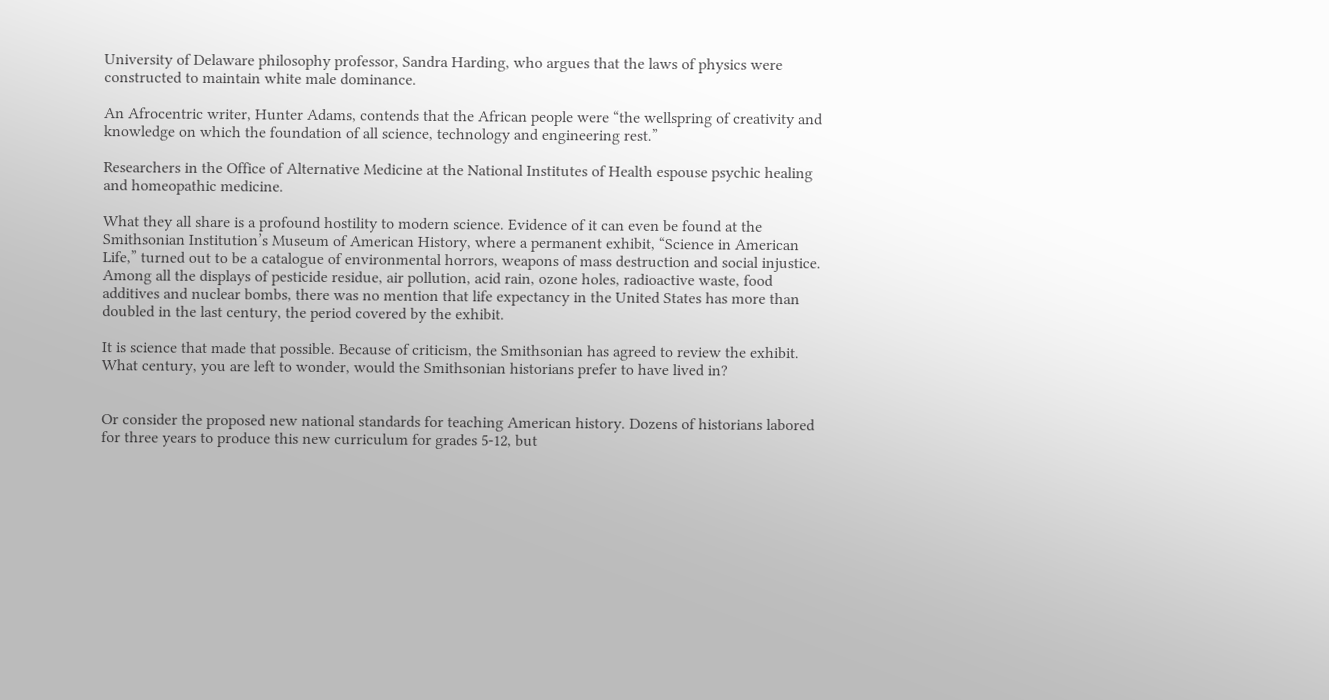University of Delaware philosophy professor, Sandra Harding, who argues that the laws of physics were constructed to maintain white male dominance.

An Afrocentric writer, Hunter Adams, contends that the African people were “the wellspring of creativity and knowledge on which the foundation of all science, technology and engineering rest.”

Researchers in the Office of Alternative Medicine at the National Institutes of Health espouse psychic healing and homeopathic medicine.

What they all share is a profound hostility to modern science. Evidence of it can even be found at the Smithsonian Institution’s Museum of American History, where a permanent exhibit, “Science in American Life,” turned out to be a catalogue of environmental horrors, weapons of mass destruction and social injustice. Among all the displays of pesticide residue, air pollution, acid rain, ozone holes, radioactive waste, food additives and nuclear bombs, there was no mention that life expectancy in the United States has more than doubled in the last century, the period covered by the exhibit.

It is science that made that possible. Because of criticism, the Smithsonian has agreed to review the exhibit. What century, you are left to wonder, would the Smithsonian historians prefer to have lived in?


Or consider the proposed new national standards for teaching American history. Dozens of historians labored for three years to produce this new curriculum for grades 5-12, but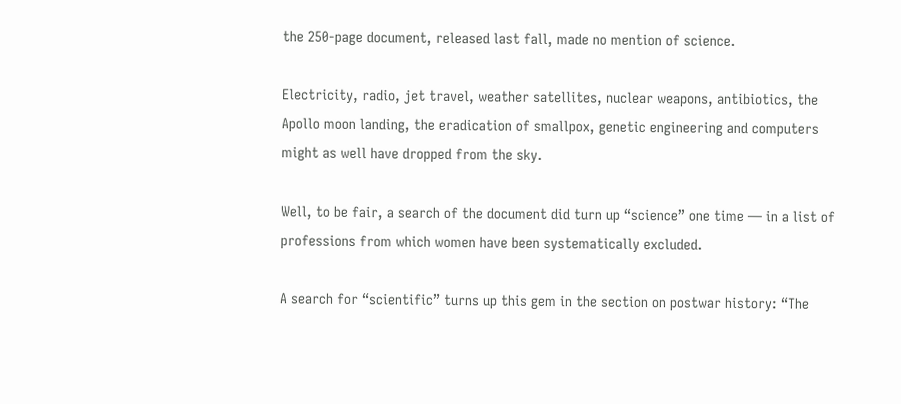the 250-page document, released last fall, made no mention of science.

Electricity, radio, jet travel, weather satellites, nuclear weapons, antibiotics, the Apollo moon landing, the eradication of smallpox, genetic engineering and computers might as well have dropped from the sky.

Well, to be fair, a search of the document did turn up “science” one time — in a list of professions from which women have been systematically excluded.

A search for “scientific” turns up this gem in the section on postwar history: “The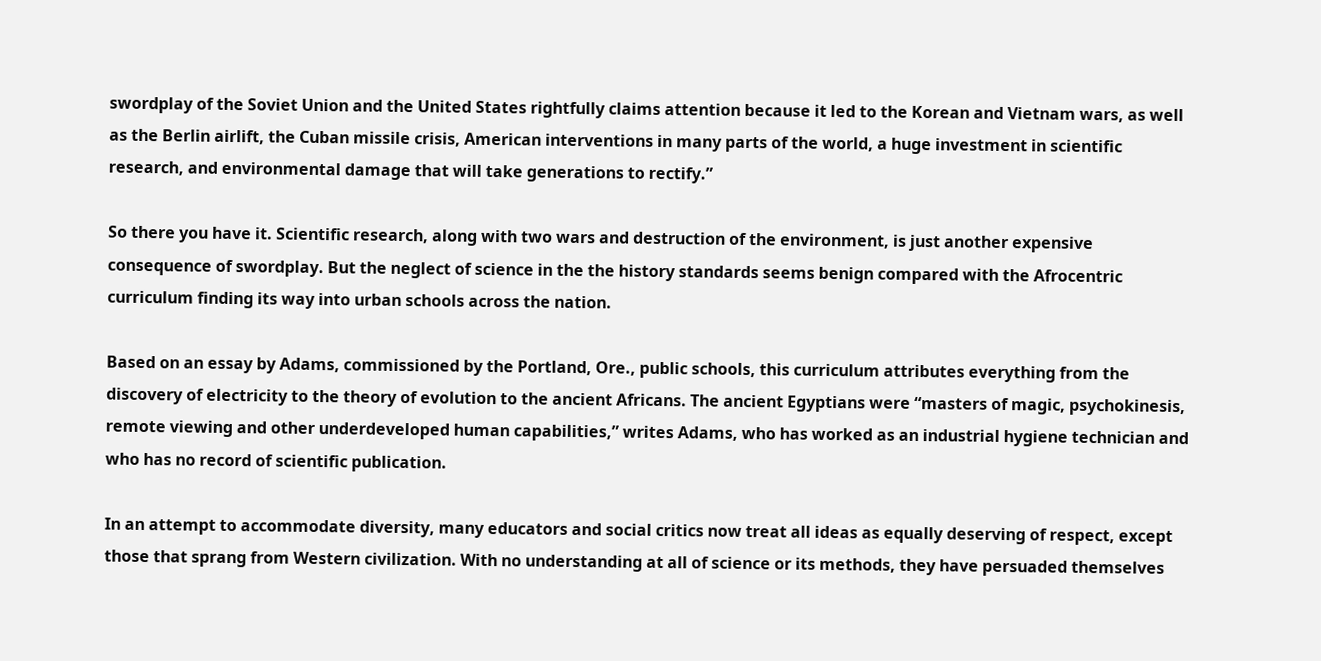swordplay of the Soviet Union and the United States rightfully claims attention because it led to the Korean and Vietnam wars, as well as the Berlin airlift, the Cuban missile crisis, American interventions in many parts of the world, a huge investment in scientific research, and environmental damage that will take generations to rectify.”

So there you have it. Scientific research, along with two wars and destruction of the environment, is just another expensive consequence of swordplay. But the neglect of science in the the history standards seems benign compared with the Afrocentric curriculum finding its way into urban schools across the nation.

Based on an essay by Adams, commissioned by the Portland, Ore., public schools, this curriculum attributes everything from the discovery of electricity to the theory of evolution to the ancient Africans. The ancient Egyptians were “masters of magic, psychokinesis, remote viewing and other underdeveloped human capabilities,” writes Adams, who has worked as an industrial hygiene technician and who has no record of scientific publication.

In an attempt to accommodate diversity, many educators and social critics now treat all ideas as equally deserving of respect, except those that sprang from Western civilization. With no understanding at all of science or its methods, they have persuaded themselves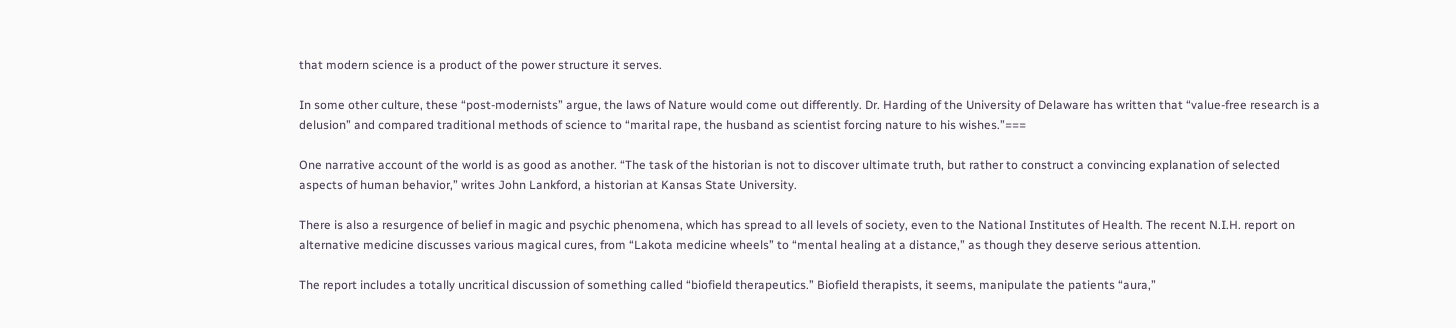that modern science is a product of the power structure it serves.

In some other culture, these “post-modernists” argue, the laws of Nature would come out differently. Dr. Harding of the University of Delaware has written that “value-free research is a delusion” and compared traditional methods of science to “marital rape, the husband as scientist forcing nature to his wishes.”===

One narrative account of the world is as good as another. “The task of the historian is not to discover ultimate truth, but rather to construct a convincing explanation of selected aspects of human behavior,” writes John Lankford, a historian at Kansas State University.

There is also a resurgence of belief in magic and psychic phenomena, which has spread to all levels of society, even to the National Institutes of Health. The recent N.I.H. report on alternative medicine discusses various magical cures, from “Lakota medicine wheels” to “mental healing at a distance,” as though they deserve serious attention.

The report includes a totally uncritical discussion of something called “biofield therapeutics.” Biofield therapists, it seems, manipulate the patients “aura,”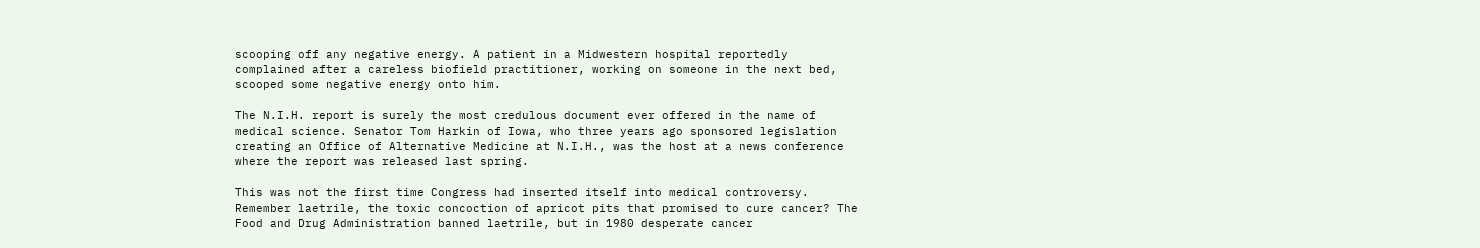scooping off any negative energy. A patient in a Midwestern hospital reportedly complained after a careless biofield practitioner, working on someone in the next bed, scooped some negative energy onto him.

The N.I.H. report is surely the most credulous document ever offered in the name of medical science. Senator Tom Harkin of Iowa, who three years ago sponsored legislation creating an Office of Alternative Medicine at N.I.H., was the host at a news conference where the report was released last spring.

This was not the first time Congress had inserted itself into medical controversy. Remember laetrile, the toxic concoction of apricot pits that promised to cure cancer? The Food and Drug Administration banned laetrile, but in 1980 desperate cancer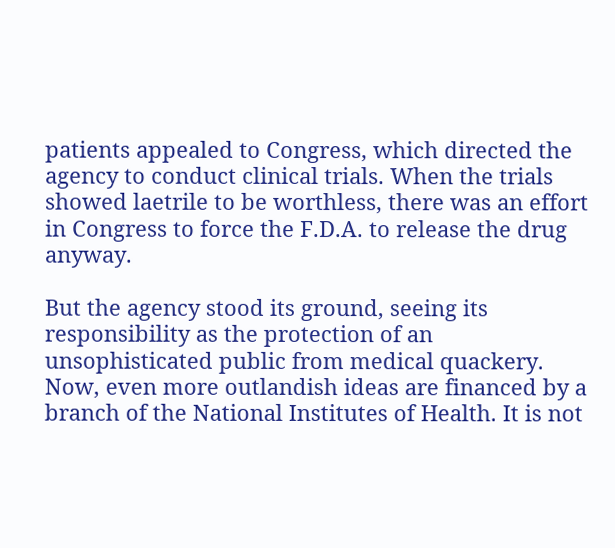patients appealed to Congress, which directed the agency to conduct clinical trials. When the trials showed laetrile to be worthless, there was an effort in Congress to force the F.D.A. to release the drug anyway.

But the agency stood its ground, seeing its responsibility as the protection of an unsophisticated public from medical quackery. Now, even more outlandish ideas are financed by a branch of the National Institutes of Health. It is not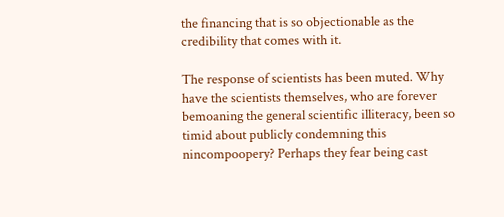the financing that is so objectionable as the credibility that comes with it.

The response of scientists has been muted. Why have the scientists themselves, who are forever bemoaning the general scientific illiteracy, been so timid about publicly condemning this nincompoopery? Perhaps they fear being cast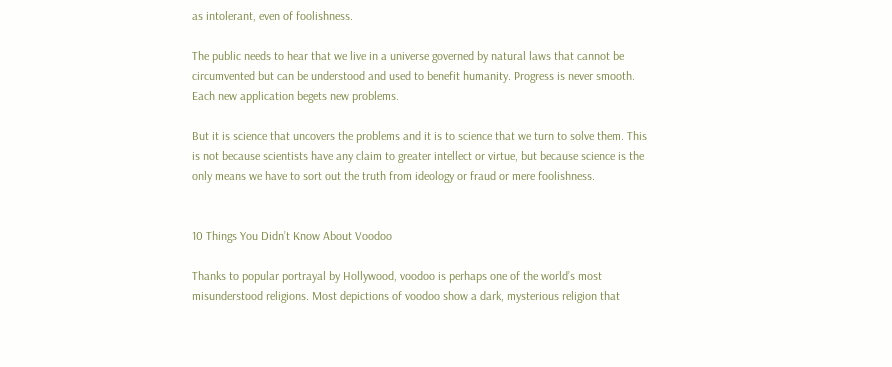as intolerant, even of foolishness.

The public needs to hear that we live in a universe governed by natural laws that cannot be circumvented but can be understood and used to benefit humanity. Progress is never smooth. Each new application begets new problems.

But it is science that uncovers the problems and it is to science that we turn to solve them. This is not because scientists have any claim to greater intellect or virtue, but because science is the only means we have to sort out the truth from ideology or fraud or mere foolishness.


10 Things You Didn’t Know About Voodoo

Thanks to popular portrayal by Hollywood, voodoo is perhaps one of the world’s most misunderstood religions. Most depictions of voodoo show a dark, mysterious religion that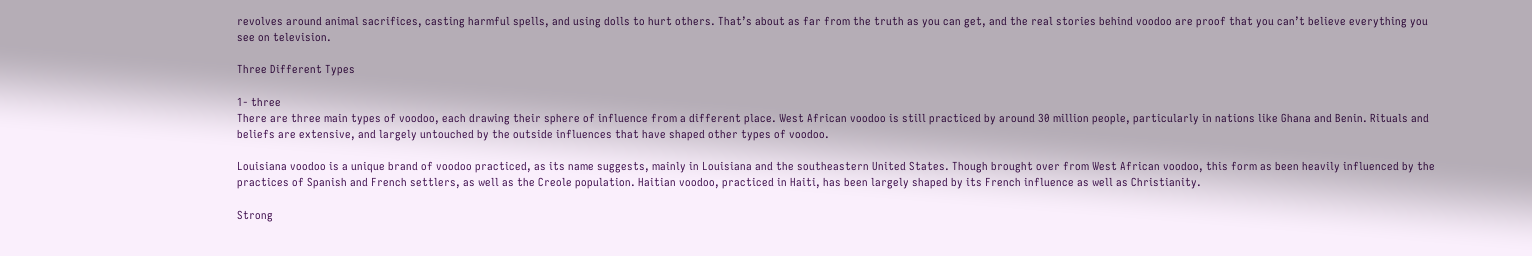revolves around animal sacrifices, casting harmful spells, and using dolls to hurt others. That’s about as far from the truth as you can get, and the real stories behind voodoo are proof that you can’t believe everything you see on television.

Three Different Types

1- three
There are three main types of voodoo, each drawing their sphere of influence from a different place. West African voodoo is still practiced by around 30 million people, particularly in nations like Ghana and Benin. Rituals and beliefs are extensive, and largely untouched by the outside influences that have shaped other types of voodoo.

Louisiana voodoo is a unique brand of voodoo practiced, as its name suggests, mainly in Louisiana and the southeastern United States. Though brought over from West African voodoo, this form as been heavily influenced by the practices of Spanish and French settlers, as well as the Creole population. Haitian voodoo, practiced in Haiti, has been largely shaped by its French influence as well as Christianity.

Strong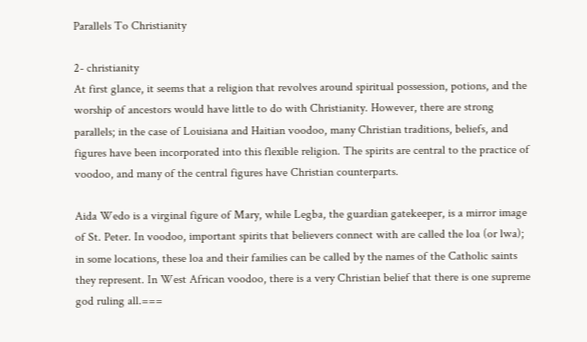Parallels To Christianity

2- christianity
At first glance, it seems that a religion that revolves around spiritual possession, potions, and the worship of ancestors would have little to do with Christianity. However, there are strong parallels; in the case of Louisiana and Haitian voodoo, many Christian traditions, beliefs, and figures have been incorporated into this flexible religion. The spirits are central to the practice of voodoo, and many of the central figures have Christian counterparts.

Aida Wedo is a virginal figure of Mary, while Legba, the guardian gatekeeper, is a mirror image of St. Peter. In voodoo, important spirits that believers connect with are called the loa (or lwa); in some locations, these loa and their families can be called by the names of the Catholic saints they represent. In West African voodoo, there is a very Christian belief that there is one supreme god ruling all.===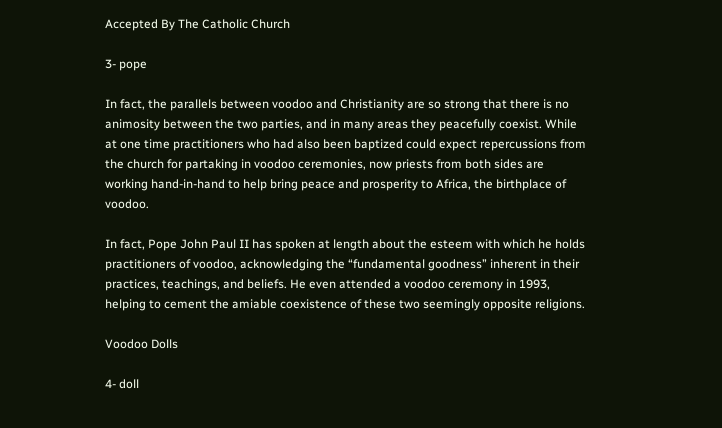Accepted By The Catholic Church

3- pope

In fact, the parallels between voodoo and Christianity are so strong that there is no animosity between the two parties, and in many areas they peacefully coexist. While at one time practitioners who had also been baptized could expect repercussions from the church for partaking in voodoo ceremonies, now priests from both sides are working hand-in-hand to help bring peace and prosperity to Africa, the birthplace of voodoo.

In fact, Pope John Paul II has spoken at length about the esteem with which he holds practitioners of voodoo, acknowledging the “fundamental goodness” inherent in their practices, teachings, and beliefs. He even attended a voodoo ceremony in 1993, helping to cement the amiable coexistence of these two seemingly opposite religions.

Voodoo Dolls

4- doll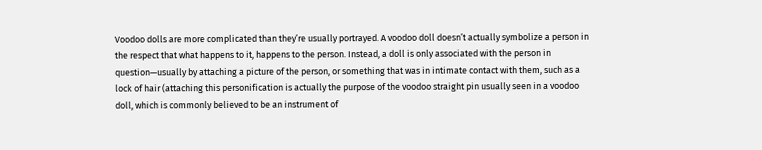Voodoo dolls are more complicated than they’re usually portrayed. A voodoo doll doesn’t actually symbolize a person in the respect that what happens to it, happens to the person. Instead, a doll is only associated with the person in question—usually by attaching a picture of the person, or something that was in intimate contact with them, such as a lock of hair (attaching this personification is actually the purpose of the voodoo straight pin usually seen in a voodoo doll, which is commonly believed to be an instrument of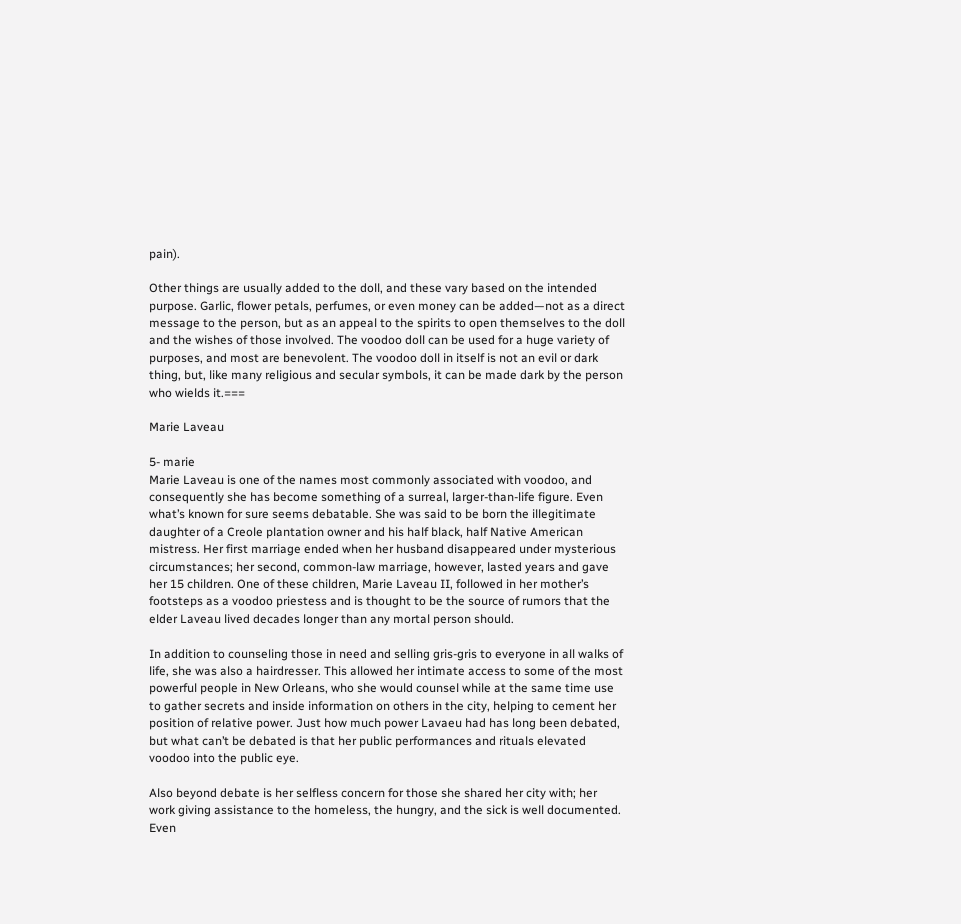pain).

Other things are usually added to the doll, and these vary based on the intended purpose. Garlic, flower petals, perfumes, or even money can be added—not as a direct message to the person, but as an appeal to the spirits to open themselves to the doll and the wishes of those involved. The voodoo doll can be used for a huge variety of purposes, and most are benevolent. The voodoo doll in itself is not an evil or dark thing, but, like many religious and secular symbols, it can be made dark by the person who wields it.===

Marie Laveau

5- marie
Marie Laveau is one of the names most commonly associated with voodoo, and consequently she has become something of a surreal, larger-than-life figure. Even what’s known for sure seems debatable. She was said to be born the illegitimate daughter of a Creole plantation owner and his half black, half Native American mistress. Her first marriage ended when her husband disappeared under mysterious circumstances; her second, common-law marriage, however, lasted years and gave her 15 children. One of these children, Marie Laveau II, followed in her mother’s footsteps as a voodoo priestess and is thought to be the source of rumors that the elder Laveau lived decades longer than any mortal person should.

In addition to counseling those in need and selling gris-gris to everyone in all walks of life, she was also a hairdresser. This allowed her intimate access to some of the most powerful people in New Orleans, who she would counsel while at the same time use to gather secrets and inside information on others in the city, helping to cement her position of relative power. Just how much power Lavaeu had has long been debated, but what can’t be debated is that her public performances and rituals elevated voodoo into the public eye.

Also beyond debate is her selfless concern for those she shared her city with; her work giving assistance to the homeless, the hungry, and the sick is well documented. Even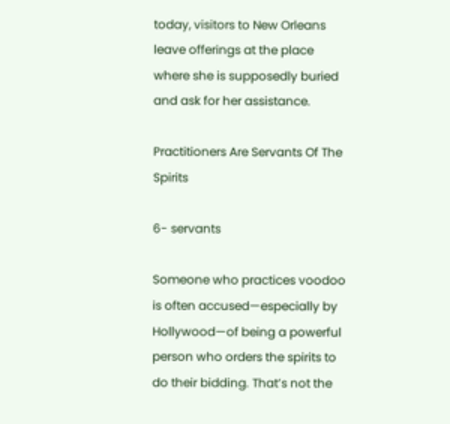today, visitors to New Orleans leave offerings at the place where she is supposedly buried and ask for her assistance.

Practitioners Are Servants Of The Spirits

6- servants

Someone who practices voodoo is often accused—especially by Hollywood—of being a powerful person who orders the spirits to do their bidding. That’s not the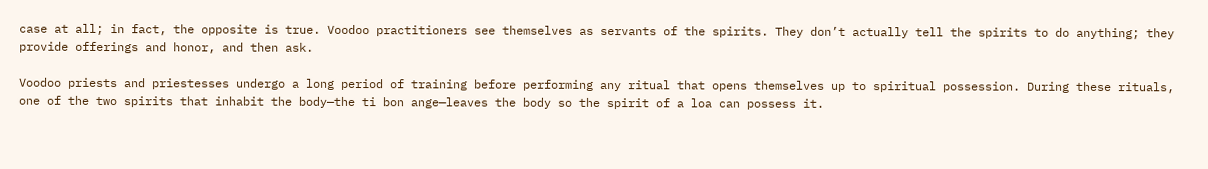case at all; in fact, the opposite is true. Voodoo practitioners see themselves as servants of the spirits. They don’t actually tell the spirits to do anything; they provide offerings and honor, and then ask.

Voodoo priests and priestesses undergo a long period of training before performing any ritual that opens themselves up to spiritual possession. During these rituals, one of the two spirits that inhabit the body—the ti bon ange—leaves the body so the spirit of a loa can possess it.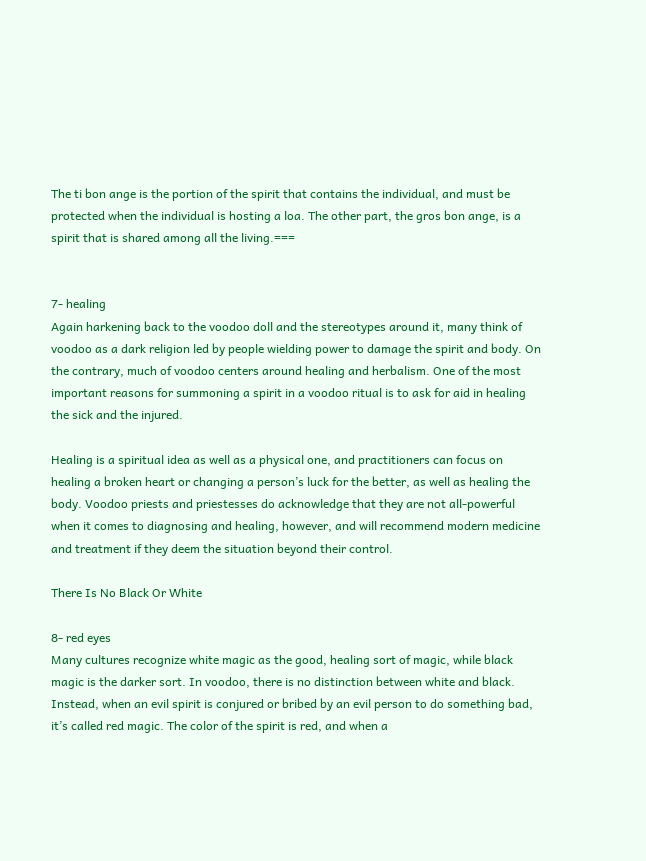The ti bon ange is the portion of the spirit that contains the individual, and must be protected when the individual is hosting a loa. The other part, the gros bon ange, is a spirit that is shared among all the living.===


7- healing
Again harkening back to the voodoo doll and the stereotypes around it, many think of voodoo as a dark religion led by people wielding power to damage the spirit and body. On the contrary, much of voodoo centers around healing and herbalism. One of the most important reasons for summoning a spirit in a voodoo ritual is to ask for aid in healing the sick and the injured.

Healing is a spiritual idea as well as a physical one, and practitioners can focus on healing a broken heart or changing a person’s luck for the better, as well as healing the body. Voodoo priests and priestesses do acknowledge that they are not all-powerful when it comes to diagnosing and healing, however, and will recommend modern medicine and treatment if they deem the situation beyond their control.

There Is No Black Or White

8- red eyes
Many cultures recognize white magic as the good, healing sort of magic, while black magic is the darker sort. In voodoo, there is no distinction between white and black. Instead, when an evil spirit is conjured or bribed by an evil person to do something bad, it’s called red magic. The color of the spirit is red, and when a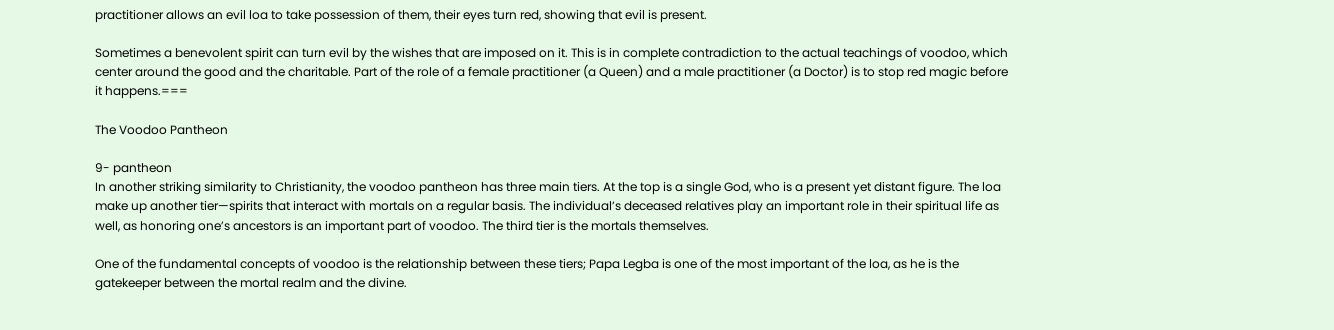practitioner allows an evil loa to take possession of them, their eyes turn red, showing that evil is present.

Sometimes a benevolent spirit can turn evil by the wishes that are imposed on it. This is in complete contradiction to the actual teachings of voodoo, which center around the good and the charitable. Part of the role of a female practitioner (a Queen) and a male practitioner (a Doctor) is to stop red magic before it happens.===

The Voodoo Pantheon

9- pantheon
In another striking similarity to Christianity, the voodoo pantheon has three main tiers. At the top is a single God, who is a present yet distant figure. The loa make up another tier—spirits that interact with mortals on a regular basis. The individual’s deceased relatives play an important role in their spiritual life as well, as honoring one’s ancestors is an important part of voodoo. The third tier is the mortals themselves.

One of the fundamental concepts of voodoo is the relationship between these tiers; Papa Legba is one of the most important of the loa, as he is the gatekeeper between the mortal realm and the divine.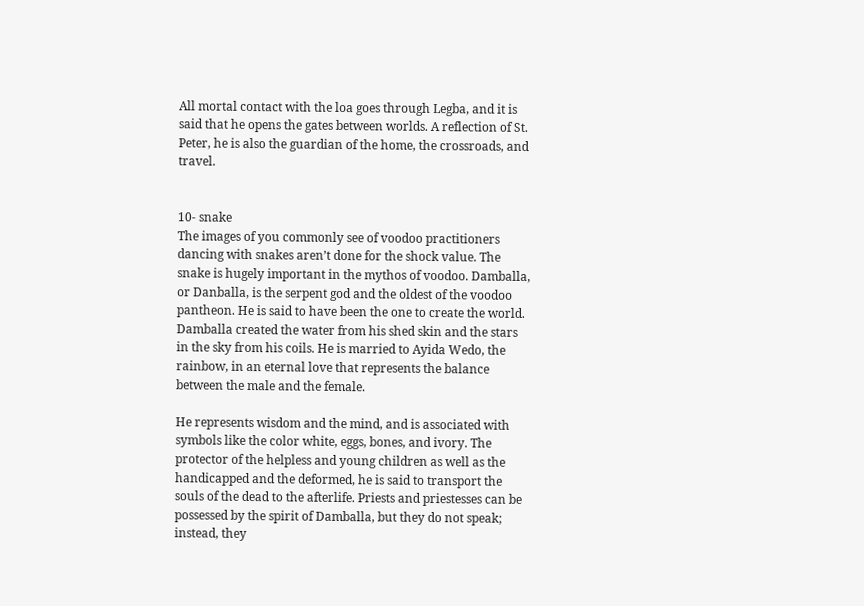All mortal contact with the loa goes through Legba, and it is said that he opens the gates between worlds. A reflection of St. Peter, he is also the guardian of the home, the crossroads, and travel.


10- snake
The images of you commonly see of voodoo practitioners dancing with snakes aren’t done for the shock value. The snake is hugely important in the mythos of voodoo. Damballa, or Danballa, is the serpent god and the oldest of the voodoo pantheon. He is said to have been the one to create the world. Damballa created the water from his shed skin and the stars in the sky from his coils. He is married to Ayida Wedo, the rainbow, in an eternal love that represents the balance between the male and the female.

He represents wisdom and the mind, and is associated with symbols like the color white, eggs, bones, and ivory. The protector of the helpless and young children as well as the handicapped and the deformed, he is said to transport the souls of the dead to the afterlife. Priests and priestesses can be possessed by the spirit of Damballa, but they do not speak; instead, they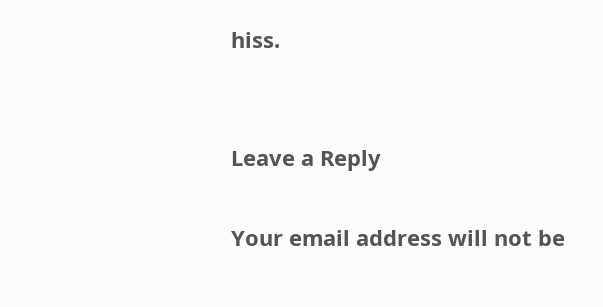hiss.


Leave a Reply

Your email address will not be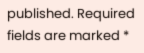published. Required fields are marked *